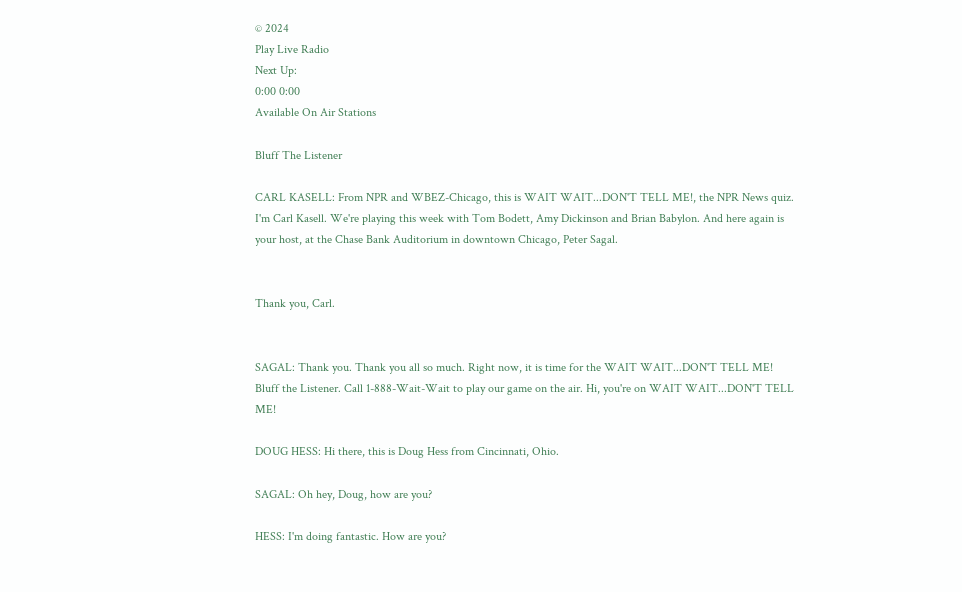© 2024
Play Live Radio
Next Up:
0:00 0:00
Available On Air Stations

Bluff The Listener

CARL KASELL: From NPR and WBEZ-Chicago, this is WAIT WAIT...DON'T TELL ME!, the NPR News quiz. I'm Carl Kasell. We're playing this week with Tom Bodett, Amy Dickinson and Brian Babylon. And here again is your host, at the Chase Bank Auditorium in downtown Chicago, Peter Sagal.


Thank you, Carl.


SAGAL: Thank you. Thank you all so much. Right now, it is time for the WAIT WAIT...DON'T TELL ME! Bluff the Listener. Call 1-888-Wait-Wait to play our game on the air. Hi, you're on WAIT WAIT...DON'T TELL ME!

DOUG HESS: Hi there, this is Doug Hess from Cincinnati, Ohio.

SAGAL: Oh hey, Doug, how are you?

HESS: I'm doing fantastic. How are you?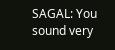SAGAL: You sound very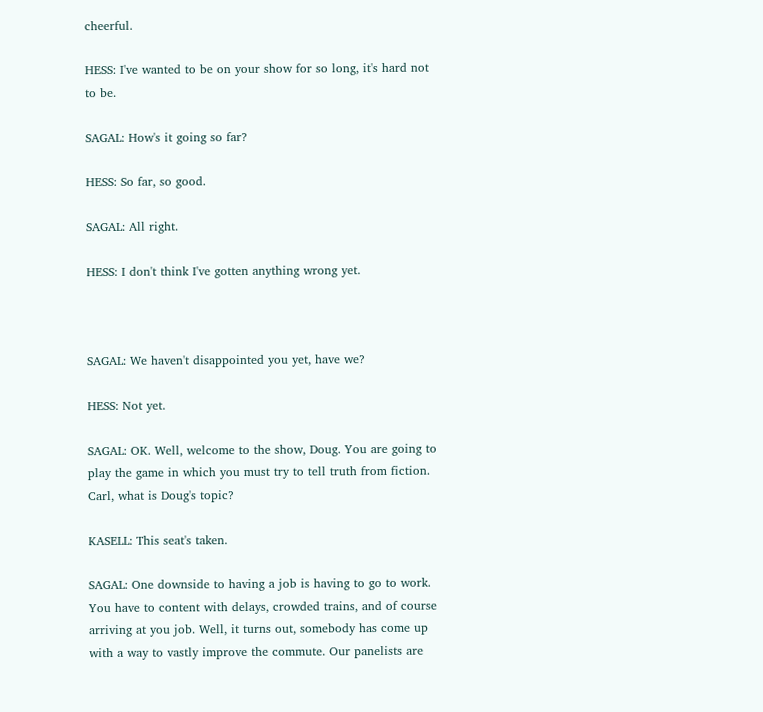cheerful.

HESS: I've wanted to be on your show for so long, it's hard not to be.

SAGAL: How's it going so far?

HESS: So far, so good.

SAGAL: All right.

HESS: I don't think I've gotten anything wrong yet.



SAGAL: We haven't disappointed you yet, have we?

HESS: Not yet.

SAGAL: OK. Well, welcome to the show, Doug. You are going to play the game in which you must try to tell truth from fiction. Carl, what is Doug's topic?

KASELL: This seat's taken.

SAGAL: One downside to having a job is having to go to work. You have to content with delays, crowded trains, and of course arriving at you job. Well, it turns out, somebody has come up with a way to vastly improve the commute. Our panelists are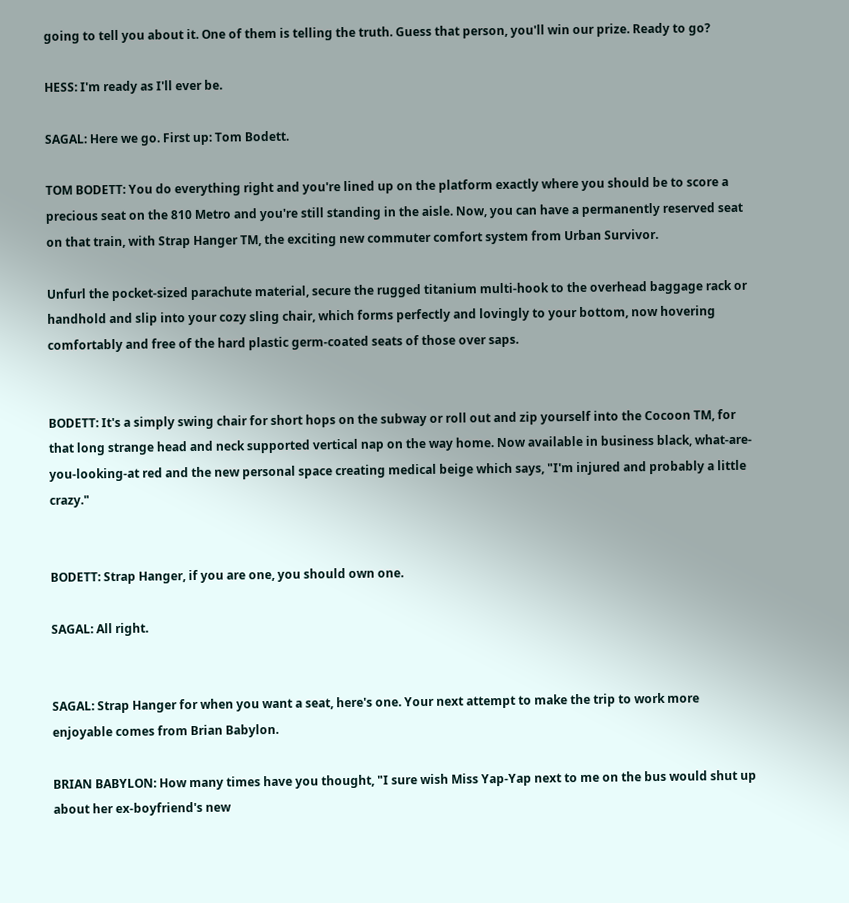going to tell you about it. One of them is telling the truth. Guess that person, you'll win our prize. Ready to go?

HESS: I'm ready as I'll ever be.

SAGAL: Here we go. First up: Tom Bodett.

TOM BODETT: You do everything right and you're lined up on the platform exactly where you should be to score a precious seat on the 810 Metro and you're still standing in the aisle. Now, you can have a permanently reserved seat on that train, with Strap Hanger TM, the exciting new commuter comfort system from Urban Survivor.

Unfurl the pocket-sized parachute material, secure the rugged titanium multi-hook to the overhead baggage rack or handhold and slip into your cozy sling chair, which forms perfectly and lovingly to your bottom, now hovering comfortably and free of the hard plastic germ-coated seats of those over saps.


BODETT: It's a simply swing chair for short hops on the subway or roll out and zip yourself into the Cocoon TM, for that long strange head and neck supported vertical nap on the way home. Now available in business black, what-are-you-looking-at red and the new personal space creating medical beige which says, "I'm injured and probably a little crazy."


BODETT: Strap Hanger, if you are one, you should own one.

SAGAL: All right.


SAGAL: Strap Hanger for when you want a seat, here's one. Your next attempt to make the trip to work more enjoyable comes from Brian Babylon.

BRIAN BABYLON: How many times have you thought, "I sure wish Miss Yap-Yap next to me on the bus would shut up about her ex-boyfriend's new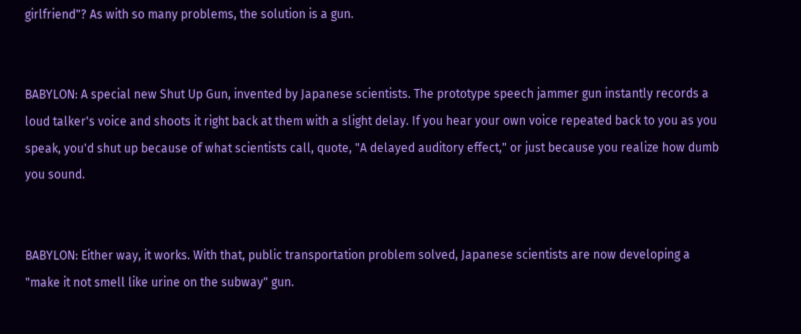girlfriend"? As with so many problems, the solution is a gun.


BABYLON: A special new Shut Up Gun, invented by Japanese scientists. The prototype speech jammer gun instantly records a loud talker's voice and shoots it right back at them with a slight delay. If you hear your own voice repeated back to you as you speak, you'd shut up because of what scientists call, quote, "A delayed auditory effect," or just because you realize how dumb you sound.


BABYLON: Either way, it works. With that, public transportation problem solved, Japanese scientists are now developing a "make it not smell like urine on the subway" gun.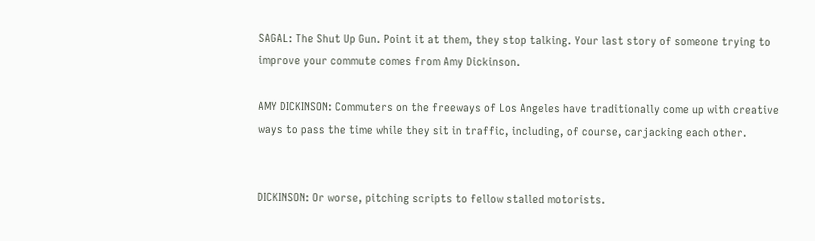SAGAL: The Shut Up Gun. Point it at them, they stop talking. Your last story of someone trying to improve your commute comes from Amy Dickinson.

AMY DICKINSON: Commuters on the freeways of Los Angeles have traditionally come up with creative ways to pass the time while they sit in traffic, including, of course, carjacking each other.


DICKINSON: Or worse, pitching scripts to fellow stalled motorists.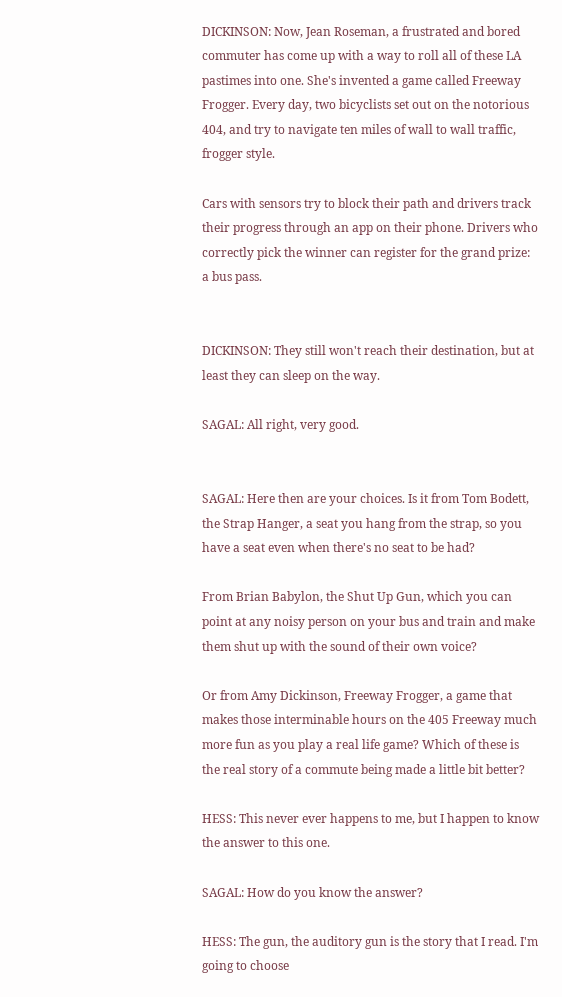DICKINSON: Now, Jean Roseman, a frustrated and bored commuter has come up with a way to roll all of these LA pastimes into one. She's invented a game called Freeway Frogger. Every day, two bicyclists set out on the notorious 404, and try to navigate ten miles of wall to wall traffic, frogger style.

Cars with sensors try to block their path and drivers track their progress through an app on their phone. Drivers who correctly pick the winner can register for the grand prize: a bus pass.


DICKINSON: They still won't reach their destination, but at least they can sleep on the way.

SAGAL: All right, very good.


SAGAL: Here then are your choices. Is it from Tom Bodett, the Strap Hanger, a seat you hang from the strap, so you have a seat even when there's no seat to be had?

From Brian Babylon, the Shut Up Gun, which you can point at any noisy person on your bus and train and make them shut up with the sound of their own voice?

Or from Amy Dickinson, Freeway Frogger, a game that makes those interminable hours on the 405 Freeway much more fun as you play a real life game? Which of these is the real story of a commute being made a little bit better?

HESS: This never ever happens to me, but I happen to know the answer to this one.

SAGAL: How do you know the answer?

HESS: The gun, the auditory gun is the story that I read. I'm going to choose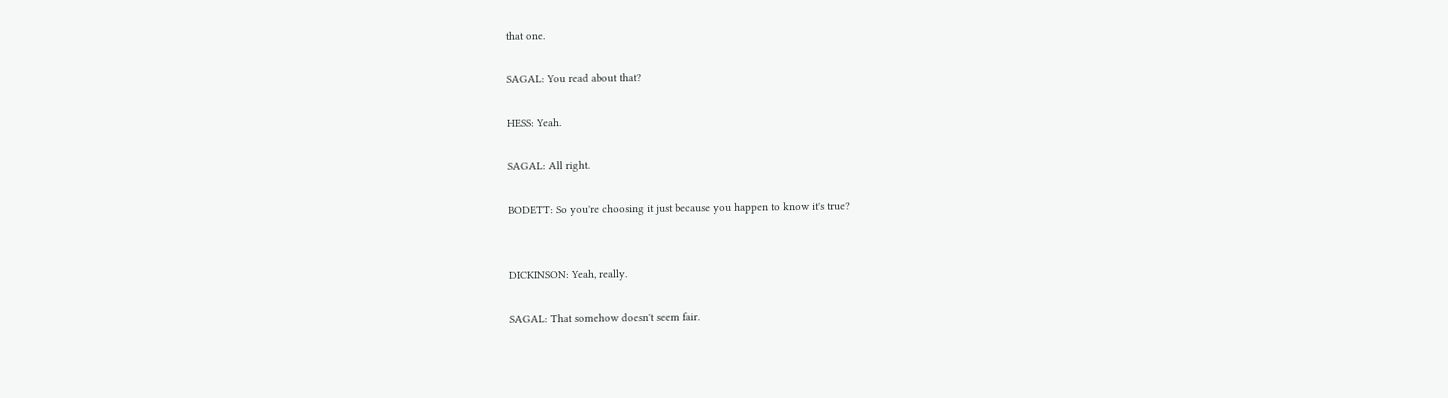that one.

SAGAL: You read about that?

HESS: Yeah.

SAGAL: All right.

BODETT: So you're choosing it just because you happen to know it's true?


DICKINSON: Yeah, really.

SAGAL: That somehow doesn't seem fair.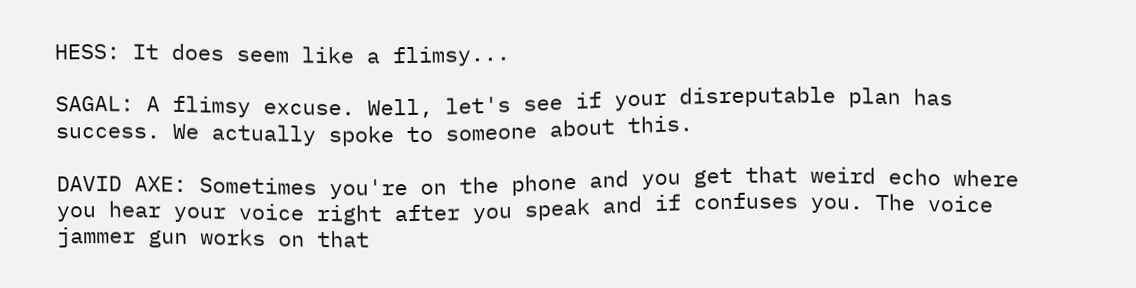HESS: It does seem like a flimsy...

SAGAL: A flimsy excuse. Well, let's see if your disreputable plan has success. We actually spoke to someone about this.

DAVID AXE: Sometimes you're on the phone and you get that weird echo where you hear your voice right after you speak and if confuses you. The voice jammer gun works on that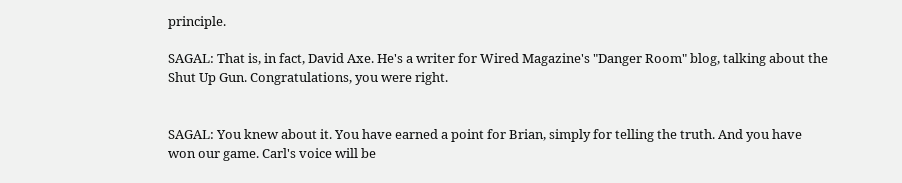principle.

SAGAL: That is, in fact, David Axe. He's a writer for Wired Magazine's "Danger Room" blog, talking about the Shut Up Gun. Congratulations, you were right.


SAGAL: You knew about it. You have earned a point for Brian, simply for telling the truth. And you have won our game. Carl's voice will be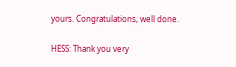yours. Congratulations, well done.

HESS: Thank you very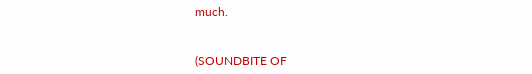much.


(SOUNDBITE OF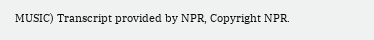MUSIC) Transcript provided by NPR, Copyright NPR.